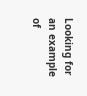Looking for an example of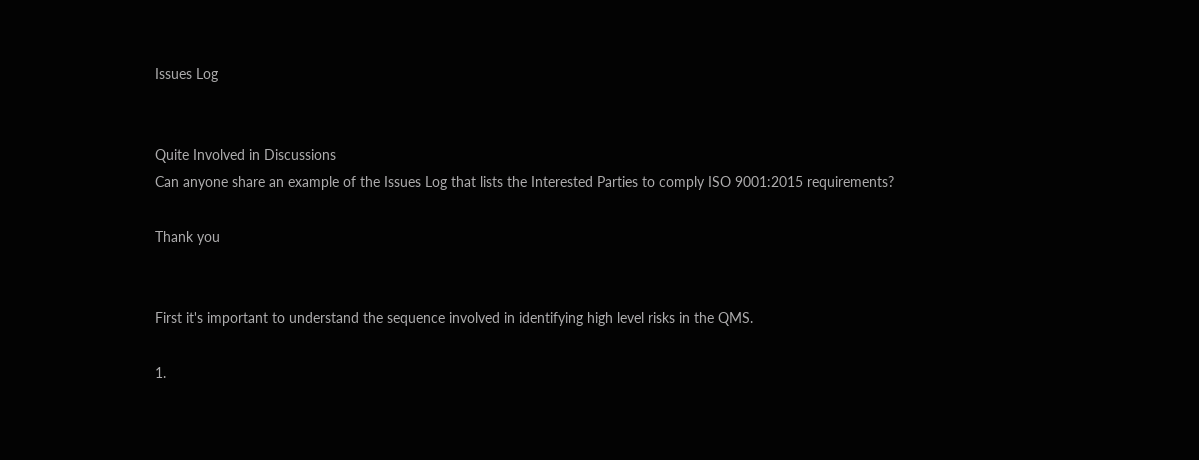Issues Log


Quite Involved in Discussions
Can anyone share an example of the Issues Log that lists the Interested Parties to comply ISO 9001:2015 requirements?

Thank you


First it's important to understand the sequence involved in identifying high level risks in the QMS.

1.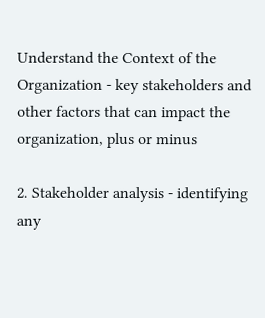Understand the Context of the Organization - key stakeholders and other factors that can impact the organization, plus or minus

2. Stakeholder analysis - identifying any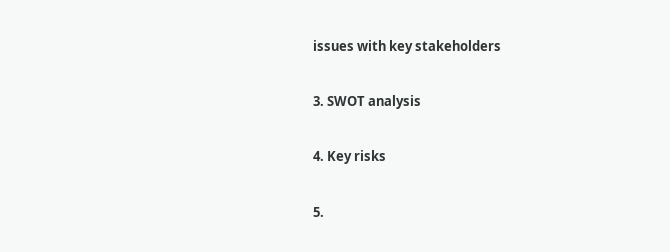issues with key stakeholders

3. SWOT analysis

4. Key risks

5.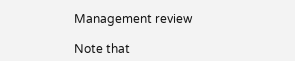Management review

Note that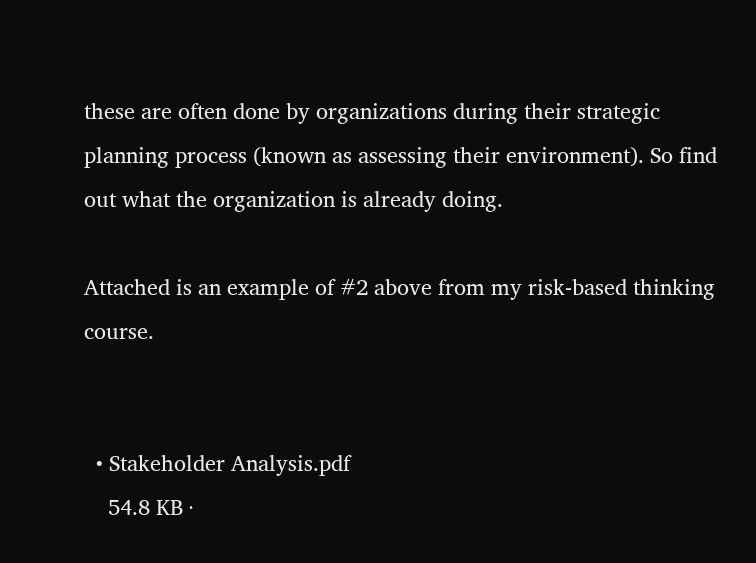these are often done by organizations during their strategic planning process (known as assessing their environment). So find out what the organization is already doing.

Attached is an example of #2 above from my risk-based thinking course.


  • Stakeholder Analysis.pdf
    54.8 KB ·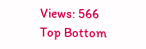Views: 566
Top Bottom